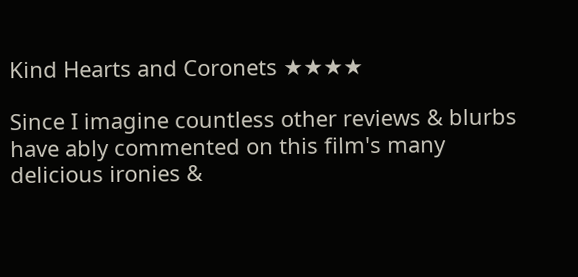Kind Hearts and Coronets ★★★★

Since I imagine countless other reviews & blurbs have ably commented on this film's many delicious ironies &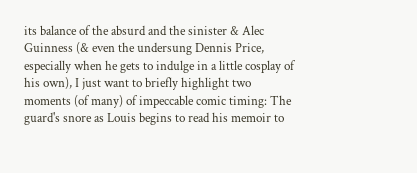its balance of the absurd and the sinister & Alec Guinness (& even the undersung Dennis Price, especially when he gets to indulge in a little cosplay of his own), I just want to briefly highlight two moments (of many) of impeccable comic timing: The guard's snore as Louis begins to read his memoir to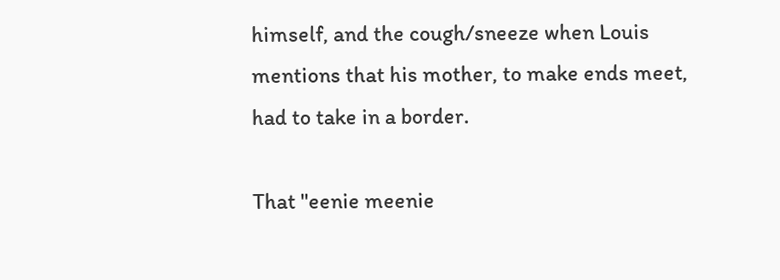himself, and the cough/sneeze when Louis mentions that his mother, to make ends meet, had to take in a border.

That "eenie meenie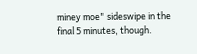miney moe" sideswipe in the final 5 minutes, though.